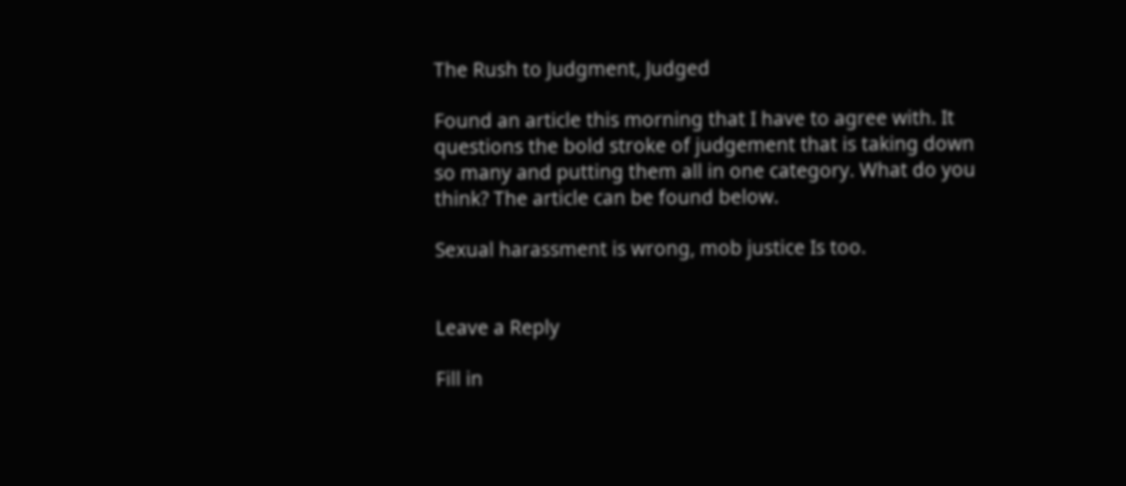The Rush to Judgment, Judged

Found an article this morning that I have to agree with. It questions the bold stroke of judgement that is taking down so many and putting them all in one category. What do you think? The article can be found below.

Sexual harassment is wrong, mob justice Is too.


Leave a Reply

Fill in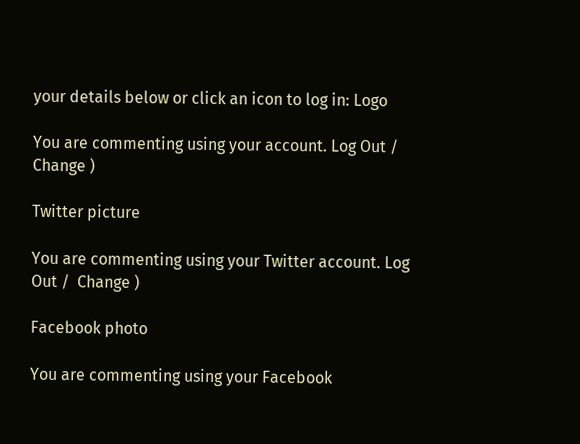your details below or click an icon to log in: Logo

You are commenting using your account. Log Out /  Change )

Twitter picture

You are commenting using your Twitter account. Log Out /  Change )

Facebook photo

You are commenting using your Facebook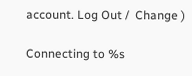account. Log Out /  Change )

Connecting to %s